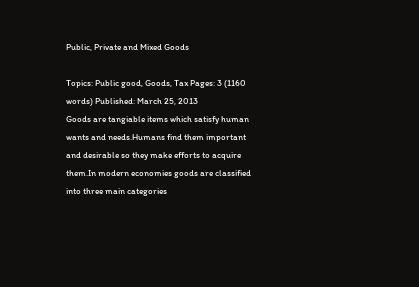Public, Private and Mixed Goods

Topics: Public good, Goods, Tax Pages: 3 (1160 words) Published: March 25, 2013
Goods are tangiable items which satisfy human wants and needs.Humans find them important and desirable so they make efforts to acquire them.In modern economies goods are classified into three main categories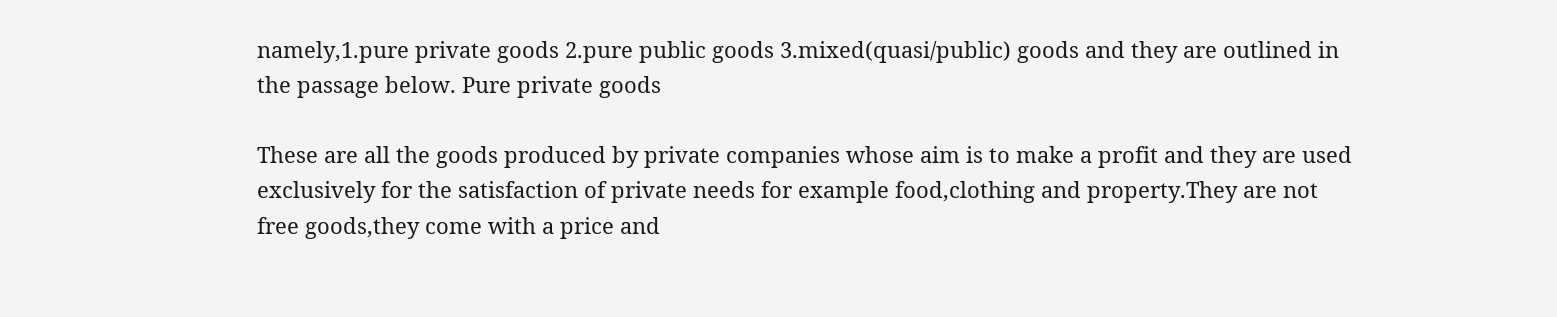namely,1.pure private goods 2.pure public goods 3.mixed(quasi/public) goods and they are outlined in the passage below. Pure private goods

These are all the goods produced by private companies whose aim is to make a profit and they are used exclusively for the satisfaction of private needs for example food,clothing and property.They are not free goods,they come with a price and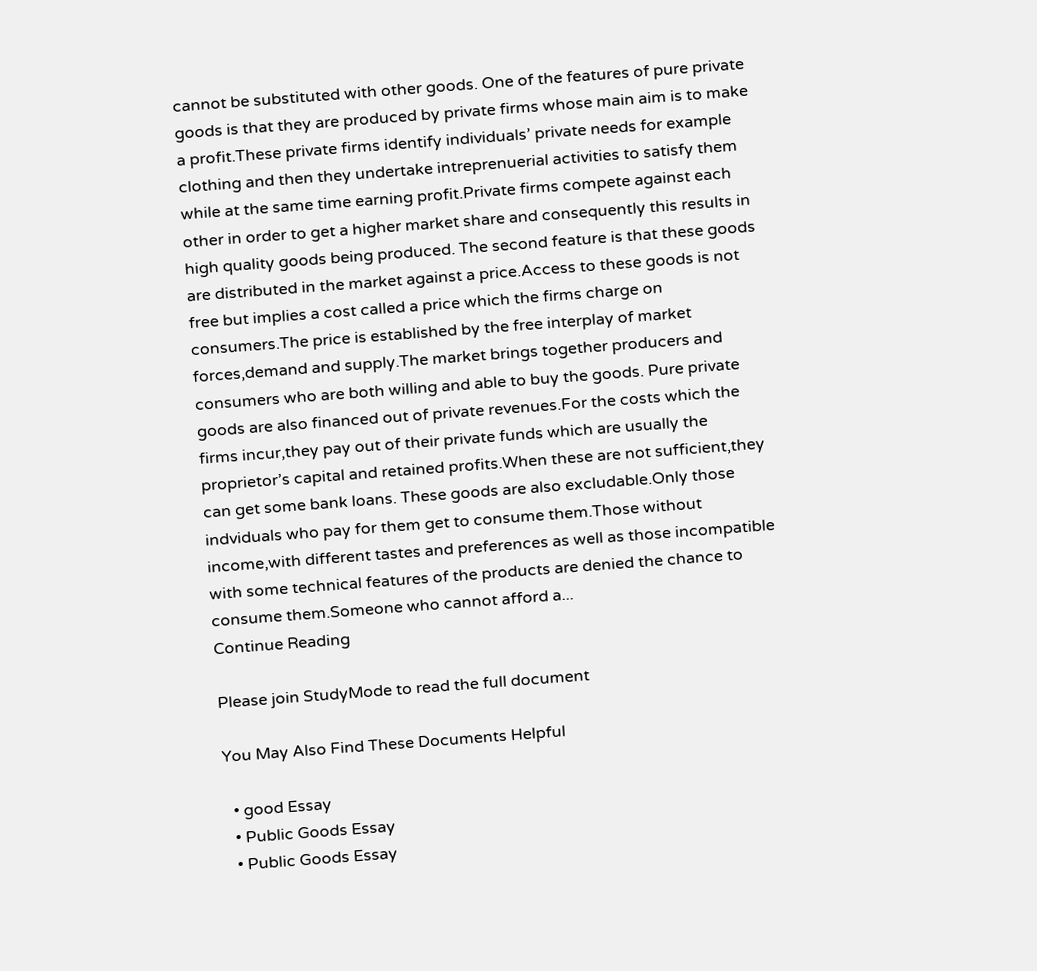cannot be substituted with other goods. One of the features of pure private goods is that they are produced by private firms whose main aim is to make a profit.These private firms identify individuals’ private needs for example clothing and then they undertake intreprenuerial activities to satisfy them while at the same time earning profit.Private firms compete against each other in order to get a higher market share and consequently this results in high quality goods being produced. The second feature is that these goods are distributed in the market against a price.Access to these goods is not free but implies a cost called a price which the firms charge on consumers.The price is established by the free interplay of market forces,demand and supply.The market brings together producers and consumers who are both willing and able to buy the goods. Pure private goods are also financed out of private revenues.For the costs which the firms incur,they pay out of their private funds which are usually the proprietor’s capital and retained profits.When these are not sufficient,they can get some bank loans. These goods are also excludable.Only those indviduals who pay for them get to consume them.Those without income,with different tastes and preferences as well as those incompatible with some technical features of the products are denied the chance to consume them.Someone who cannot afford a...
Continue Reading

Please join StudyMode to read the full document

You May Also Find These Documents Helpful

  • good Essay
  • Public Goods Essay
  • Public Goods Essay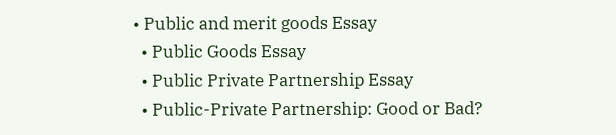• Public and merit goods Essay
  • Public Goods Essay
  • Public Private Partnership Essay
  • Public-Private Partnership: Good or Bad?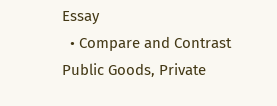Essay
  • Compare and Contrast Public Goods, Private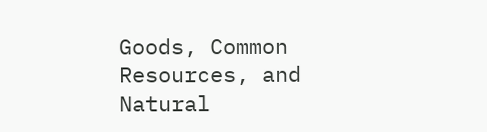Goods, Common Resources, and Natural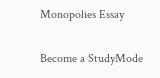Monopolies Essay

Become a StudyMode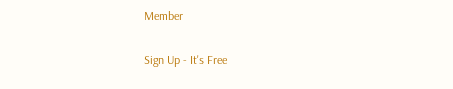Member

Sign Up - It's Free